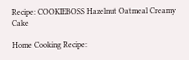Recipe: COOKIEBOSS Hazelnut Oatmeal Creamy Cake

Home Cooking Recipe: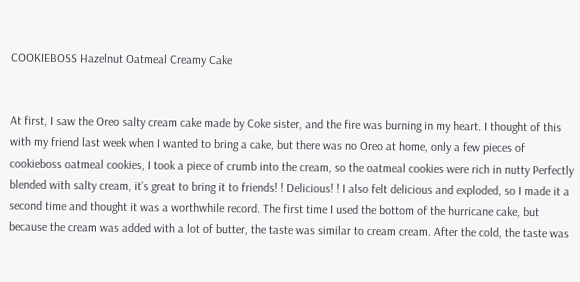COOKIEBOSS Hazelnut Oatmeal Creamy Cake


At first, I saw the Oreo salty cream cake made by Coke sister, and the fire was burning in my heart. I thought of this with my friend last week when I wanted to bring a cake, but there was no Oreo at home, only a few pieces of cookieboss oatmeal cookies, I took a piece of crumb into the cream, so the oatmeal cookies were rich in nutty Perfectly blended with salty cream, it’s great to bring it to friends! ! Delicious! ! I also felt delicious and exploded, so I made it a second time and thought it was a worthwhile record. The first time I used the bottom of the hurricane cake, but because the cream was added with a lot of butter, the taste was similar to cream cream. After the cold, the taste was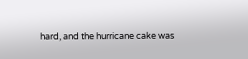hard, and the hurricane cake was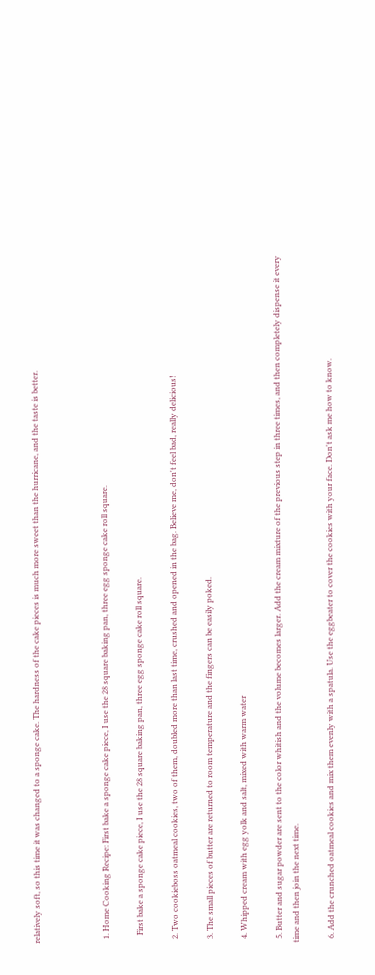relatively soft, so this time it was changed to a sponge cake. The hardness of the cake pieces is much more sweet than the hurricane, and the taste is better.



  1. Home Cooking Recipe: First bake a sponge cake piece, I use the 28 square baking pan, three egg sponge cake roll square.

    First bake a sponge cake piece, I use the 28 square baking pan, three egg sponge cake roll square.

  2. Two cookieboss oatmeal cookies, two of them, doubled more than last time, crushed and opened in the bag. Believe me, don't feel bad, really delicious!

  3. The small pieces of butter are returned to room temperature and the fingers can be easily poked.

  4. Whipped cream with egg yolk and salt, mixed with warm water

  5. Butter and sugar powder are sent to the color whitish and the volume becomes larger. Add the cream mixture of the previous step in three times, and then completely dispense it every time and then join the next time.

  6. Add the crunched oatmeal cookies and mix them evenly with a spatula. Use the eggbeater to cover the cookies with your face. Don't ask me how to know.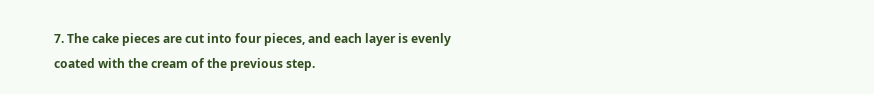7. The cake pieces are cut into four pieces, and each layer is evenly coated with the cream of the previous step.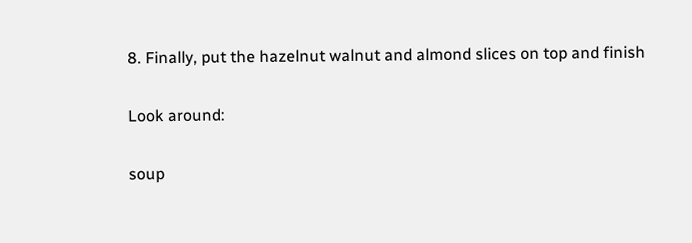8. Finally, put the hazelnut walnut and almond slices on top and finish

Look around:

soup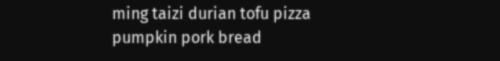ming taizi durian tofu pizza pumpkin pork bread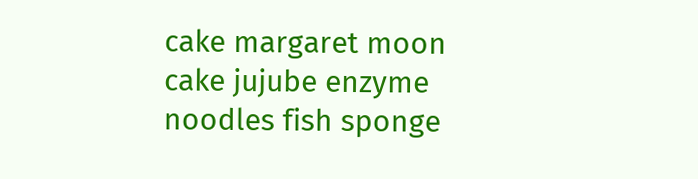cake margaret moon cake jujube enzyme noodles fish sponge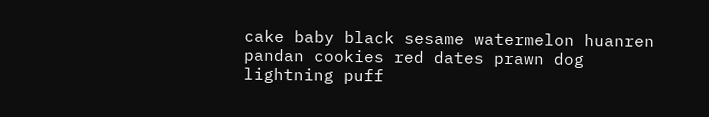cake baby black sesame watermelon huanren pandan cookies red dates prawn dog lightning puff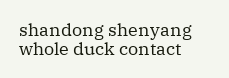shandong shenyang whole duck contact